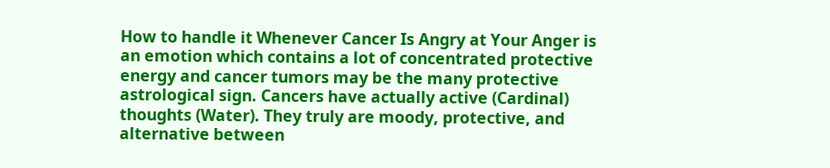How to handle it Whenever Cancer Is Angry at Your Anger is an emotion which contains a lot of concentrated protective energy and cancer tumors may be the many protective astrological sign. Cancers have actually active (Cardinal) thoughts (Water). They truly are moody, protective, and alternative between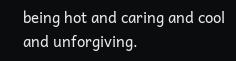being hot and caring and cool and unforgiving.